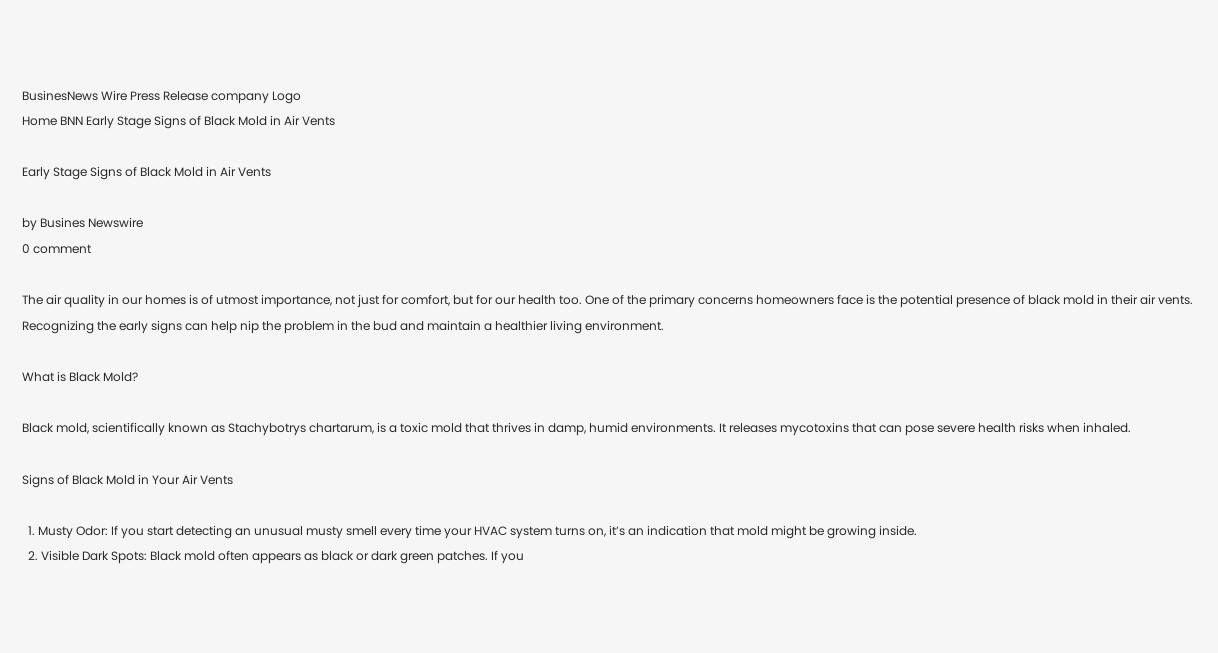BusinesNews Wire Press Release company Logo
Home BNN Early Stage Signs of Black Mold in Air Vents

Early Stage Signs of Black Mold in Air Vents

by Busines Newswire
0 comment

The air quality in our homes is of utmost importance, not just for comfort, but for our health too. One of the primary concerns homeowners face is the potential presence of black mold in their air vents. Recognizing the early signs can help nip the problem in the bud and maintain a healthier living environment.

What is Black Mold?

Black mold, scientifically known as Stachybotrys chartarum, is a toxic mold that thrives in damp, humid environments. It releases mycotoxins that can pose severe health risks when inhaled.

Signs of Black Mold in Your Air Vents

  1. Musty Odor: If you start detecting an unusual musty smell every time your HVAC system turns on, it’s an indication that mold might be growing inside.
  2. Visible Dark Spots: Black mold often appears as black or dark green patches. If you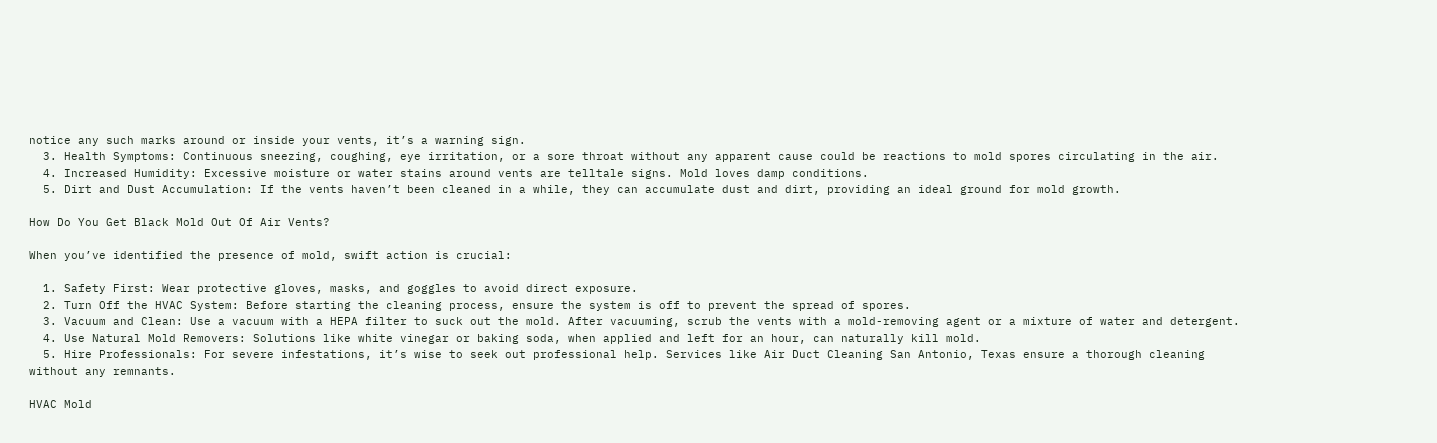notice any such marks around or inside your vents, it’s a warning sign.
  3. Health Symptoms: Continuous sneezing, coughing, eye irritation, or a sore throat without any apparent cause could be reactions to mold spores circulating in the air.
  4. Increased Humidity: Excessive moisture or water stains around vents are telltale signs. Mold loves damp conditions.
  5. Dirt and Dust Accumulation: If the vents haven’t been cleaned in a while, they can accumulate dust and dirt, providing an ideal ground for mold growth.

How Do You Get Black Mold Out Of Air Vents?

When you’ve identified the presence of mold, swift action is crucial:

  1. Safety First: Wear protective gloves, masks, and goggles to avoid direct exposure.
  2. Turn Off the HVAC System: Before starting the cleaning process, ensure the system is off to prevent the spread of spores.
  3. Vacuum and Clean: Use a vacuum with a HEPA filter to suck out the mold. After vacuuming, scrub the vents with a mold-removing agent or a mixture of water and detergent.
  4. Use Natural Mold Removers: Solutions like white vinegar or baking soda, when applied and left for an hour, can naturally kill mold.
  5. Hire Professionals: For severe infestations, it’s wise to seek out professional help. Services like Air Duct Cleaning San Antonio, Texas ensure a thorough cleaning without any remnants.

HVAC Mold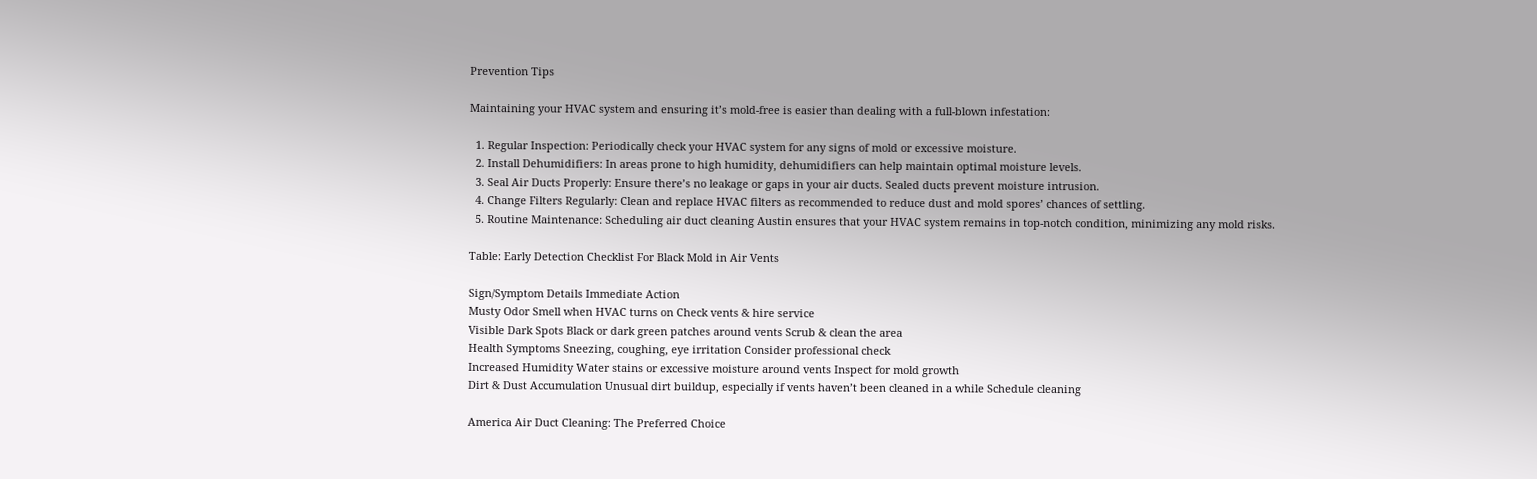Prevention Tips

Maintaining your HVAC system and ensuring it’s mold-free is easier than dealing with a full-blown infestation:

  1. Regular Inspection: Periodically check your HVAC system for any signs of mold or excessive moisture.
  2. Install Dehumidifiers: In areas prone to high humidity, dehumidifiers can help maintain optimal moisture levels.
  3. Seal Air Ducts Properly: Ensure there’s no leakage or gaps in your air ducts. Sealed ducts prevent moisture intrusion.
  4. Change Filters Regularly: Clean and replace HVAC filters as recommended to reduce dust and mold spores’ chances of settling.
  5. Routine Maintenance: Scheduling air duct cleaning Austin ensures that your HVAC system remains in top-notch condition, minimizing any mold risks.

Table: Early Detection Checklist For Black Mold in Air Vents

Sign/Symptom Details Immediate Action
Musty Odor Smell when HVAC turns on Check vents & hire service
Visible Dark Spots Black or dark green patches around vents Scrub & clean the area
Health Symptoms Sneezing, coughing, eye irritation Consider professional check
Increased Humidity Water stains or excessive moisture around vents Inspect for mold growth
Dirt & Dust Accumulation Unusual dirt buildup, especially if vents haven’t been cleaned in a while Schedule cleaning

America Air Duct Cleaning: The Preferred Choice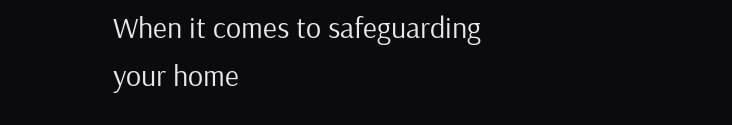When it comes to safeguarding your home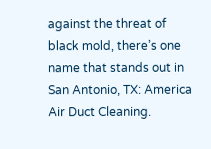against the threat of black mold, there’s one name that stands out in San Antonio, TX: America Air Duct Cleaning.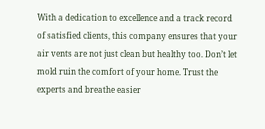With a dedication to excellence and a track record of satisfied clients, this company ensures that your air vents are not just clean but healthy too. Don’t let mold ruin the comfort of your home. Trust the experts and breathe easier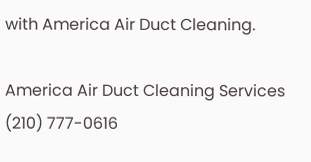with America Air Duct Cleaning.

America Air Duct Cleaning Services
(210) 777-0616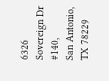6326 Sovereign Dr #140,
San Antonio, TX 78229